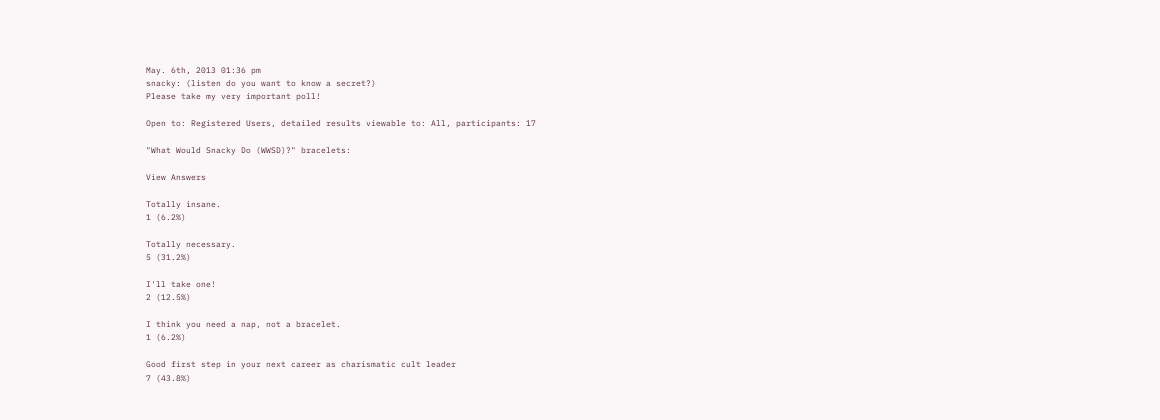May. 6th, 2013 01:36 pm
snacky: (listen do you want to know a secret?)
Please take my very important poll!

Open to: Registered Users, detailed results viewable to: All, participants: 17

"What Would Snacky Do (WWSD)?" bracelets:

View Answers

Totally insane.
1 (6.2%)

Totally necessary.
5 (31.2%)

I'll take one!
2 (12.5%)

I think you need a nap, not a bracelet.
1 (6.2%)

Good first step in your next career as charismatic cult leader
7 (43.8%)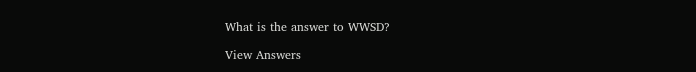What is the answer to WWSD?

View Answers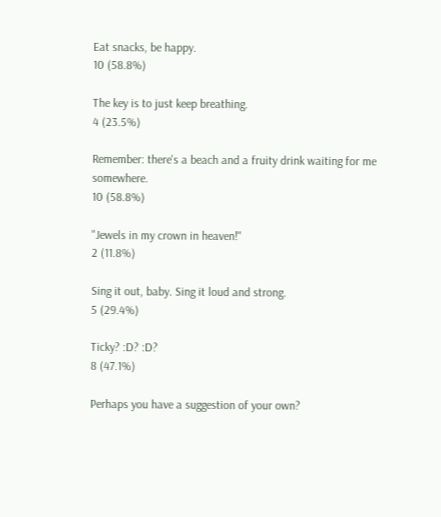Eat snacks, be happy.
10 (58.8%)

The key is to just keep breathing.
4 (23.5%)

Remember: there's a beach and a fruity drink waiting for me somewhere.
10 (58.8%)

"Jewels in my crown in heaven!"
2 (11.8%)

Sing it out, baby. Sing it loud and strong.
5 (29.4%)

Ticky? :D? :D?
8 (47.1%)

Perhaps you have a suggestion of your own?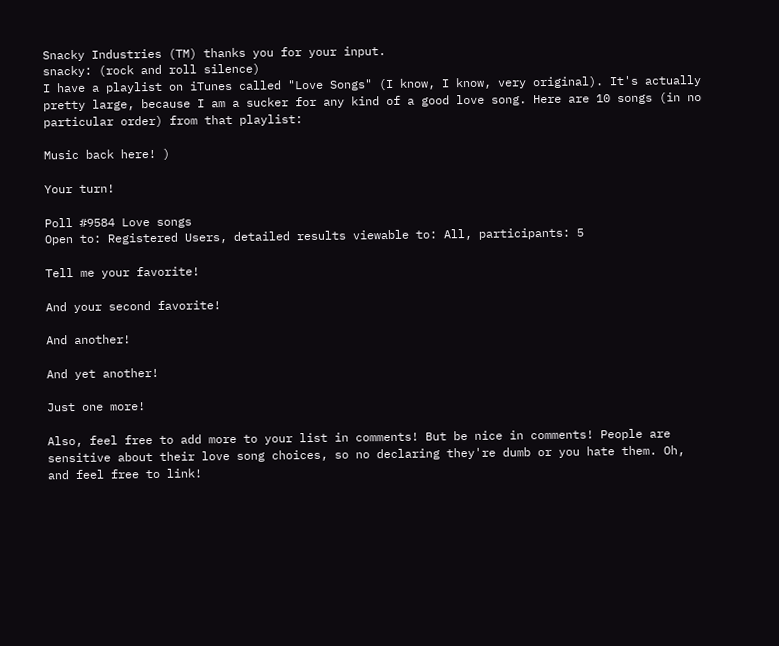Snacky Industries (TM) thanks you for your input.
snacky: (rock and roll silence)
I have a playlist on iTunes called "Love Songs" (I know, I know, very original). It's actually pretty large, because I am a sucker for any kind of a good love song. Here are 10 songs (in no particular order) from that playlist:

Music back here! )

Your turn!

Poll #9584 Love songs
Open to: Registered Users, detailed results viewable to: All, participants: 5

Tell me your favorite!

And your second favorite!

And another!

And yet another!

Just one more!

Also, feel free to add more to your list in comments! But be nice in comments! People are sensitive about their love song choices, so no declaring they're dumb or you hate them. Oh, and feel free to link!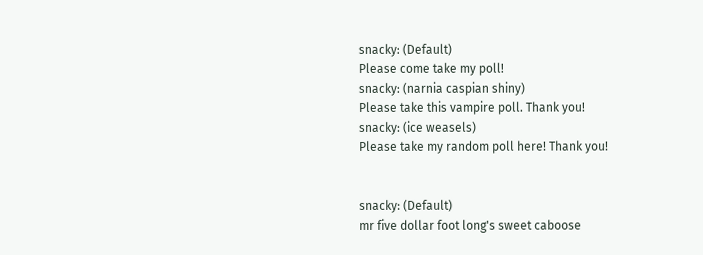snacky: (Default)
Please come take my poll!
snacky: (narnia caspian shiny)
Please take this vampire poll. Thank you!
snacky: (ice weasels)
Please take my random poll here! Thank you!


snacky: (Default)
mr five dollar foot long's sweet caboose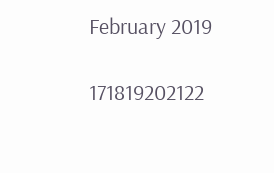February 2019

171819202122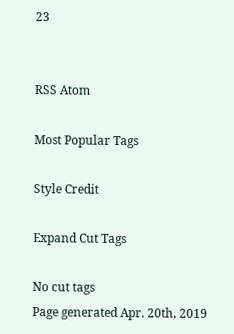23


RSS Atom

Most Popular Tags

Style Credit

Expand Cut Tags

No cut tags
Page generated Apr. 20th, 2019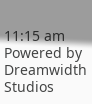11:15 am
Powered by Dreamwidth Studios